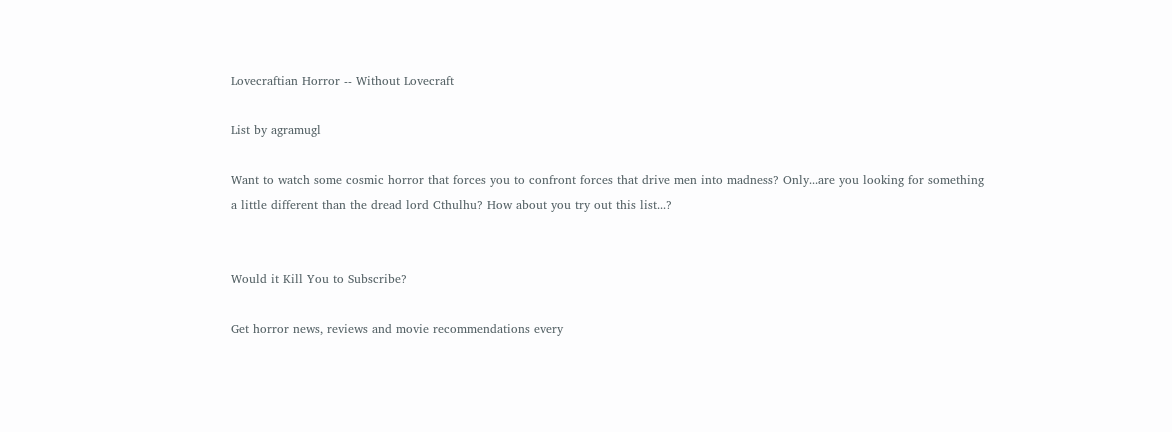Lovecraftian Horror -- Without Lovecraft

List by agramugl

Want to watch some cosmic horror that forces you to confront forces that drive men into madness? Only...are you looking for something a little different than the dread lord Cthulhu? How about you try out this list...?


Would it Kill You to Subscribe?

Get horror news, reviews and movie recommendations every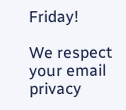Friday!

We respect your email privacy